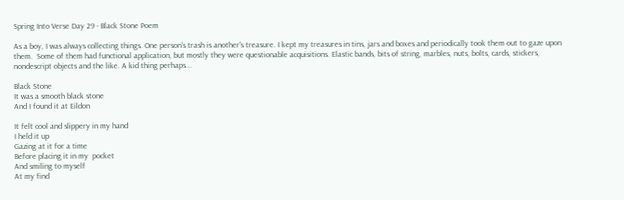Spring Into Verse Day 29 - Black Stone Poem

As a boy, I was always collecting things. One person's trash is another's treasure. I kept my treasures in tins, jars and boxes and periodically took them out to gaze upon them.  Some of them had functional application, but mostly they were questionable acquisitions. Elastic bands, bits of string, marbles, nuts, bolts, cards, stickers, nondescript objects and the like. A kid thing perhaps...

Black Stone
It was a smooth black stone
And I found it at Eildon

It felt cool and slippery in my hand
I held it up
Gazing at it for a time
Before placing it in my  pocket
And smiling to myself
At my find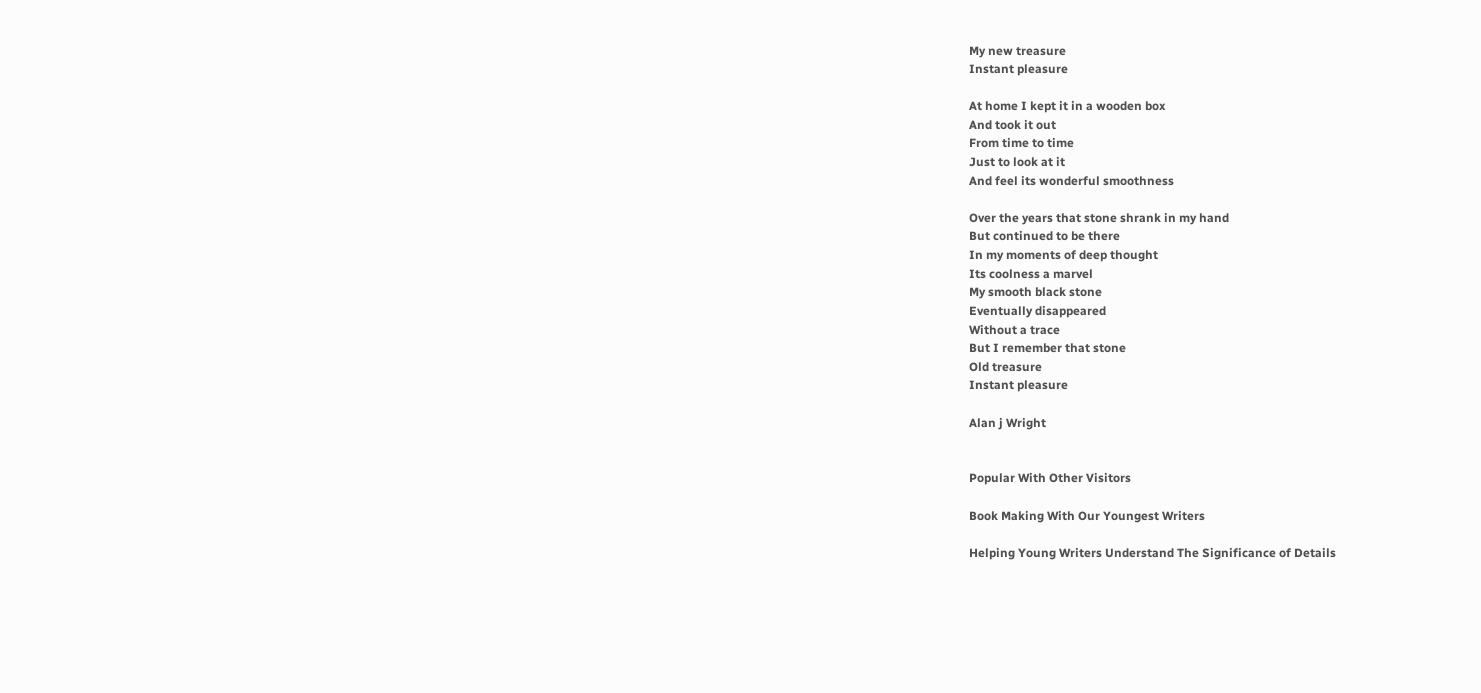My new treasure
Instant pleasure

At home I kept it in a wooden box
And took it out
From time to time
Just to look at it
And feel its wonderful smoothness

Over the years that stone shrank in my hand
But continued to be there
In my moments of deep thought
Its coolness a marvel
My smooth black stone
Eventually disappeared
Without a trace
But I remember that stone
Old treasure
Instant pleasure

Alan j Wright


Popular With Other Visitors

Book Making With Our Youngest Writers

Helping Young Writers Understand The Significance of Details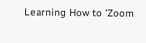Learning How to 'Zoom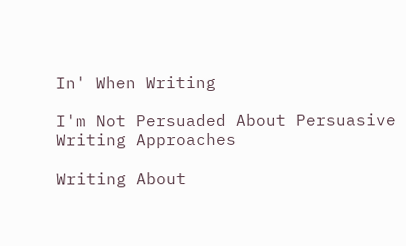In' When Writing

I'm Not Persuaded About Persuasive Writing Approaches

Writing About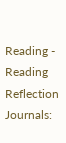Reading - Reading Reflection Journals: